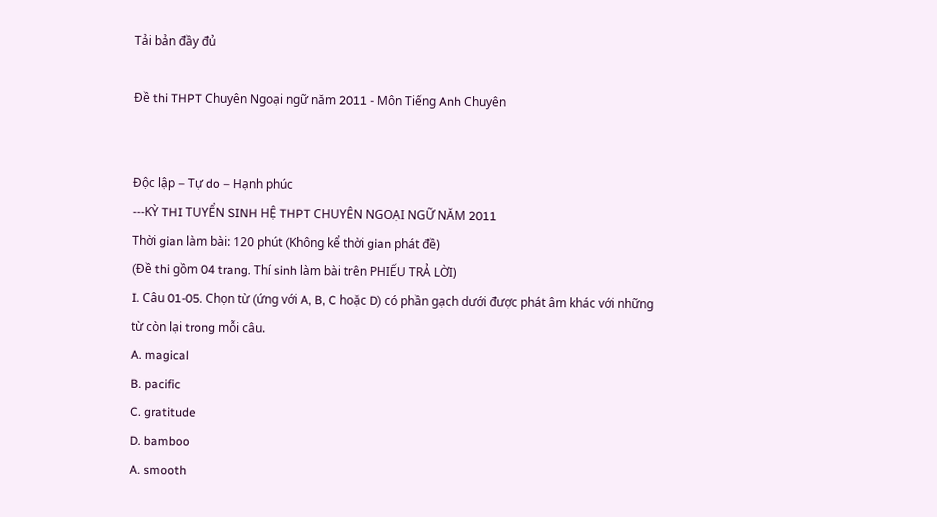Tải bản đầy đủ

Đề thi THPT Chuyên Ngoại ngữ năm 2011 - Môn Tiếng Anh Chuyên


Độc lập – Tự do – Hạnh phúc
---KỲ THI TUYỂN SINH HỆ THPT CHUYÊN NGOẠI NGỮ NĂM 2011
Thời gian làm bài: 120 phút (Không kể thời gian phát đề)
(Đề thi gồm 04 trang. Thí sinh làm bài trên PHIẾU TRẢ LỜI)
I. Câu 01-05. Chọn từ (ứng với A, B, C hoặc D) có phần gạch dưới được phát âm khác với những
từ còn lại trong mỗi câu.
A. magical
B. pacific
C. gratitude
D. bamboo
A. smooth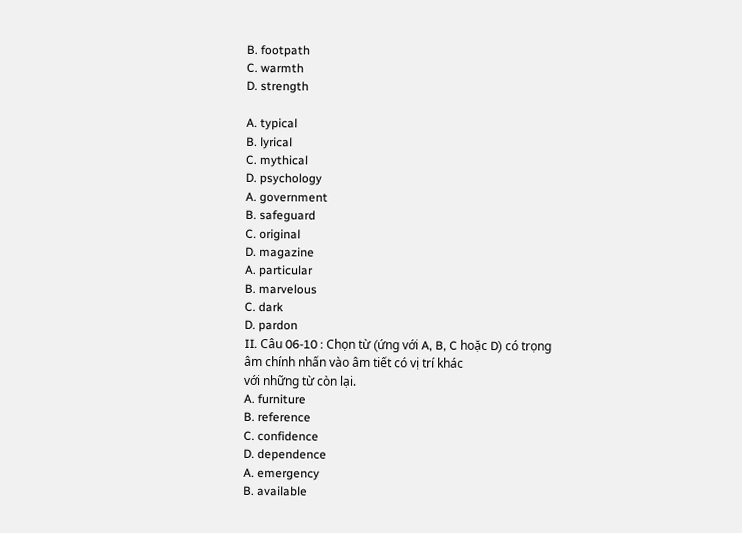B. footpath
C. warmth
D. strength

A. typical
B. lyrical
C. mythical
D. psychology
A. government
B. safeguard
C. original
D. magazine
A. particular
B. marvelous
C. dark
D. pardon
II. Câu 06-10 : Chọn từ (ứng với A, B, C hoặc D) có trọng âm chính nhấn vào âm tiết có vị trí khác
với những từ còn lại.
A. furniture
B. reference
C. confidence
D. dependence
A. emergency
B. available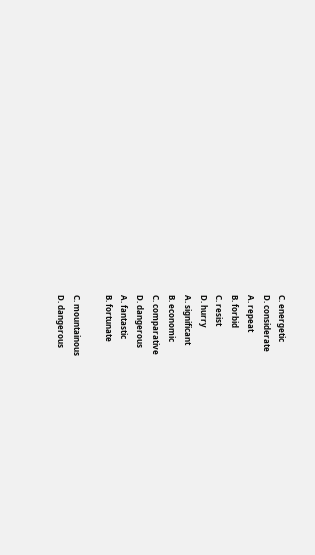C. energetic
D. considerate
A. repeat
B. forbid
C. resist
D. hurry
A. significant
B. economic
C. comparative
D. dangerous
A. fantastic
B. fortunate

C. mountainous
D. dangerous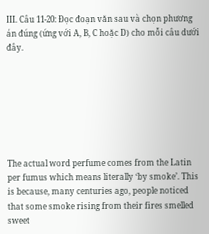III. Câu 11-20: Đọc đoạn văn sau và chọn phương án đúng (ứng với A, B, C hoặc D) cho mỗi câu dưới đây.







The actual word perfume comes from the Latin per fumus which means literally ‘by smoke’. This
is because, many centuries ago, people noticed that some smoke rising from their fires smelled sweet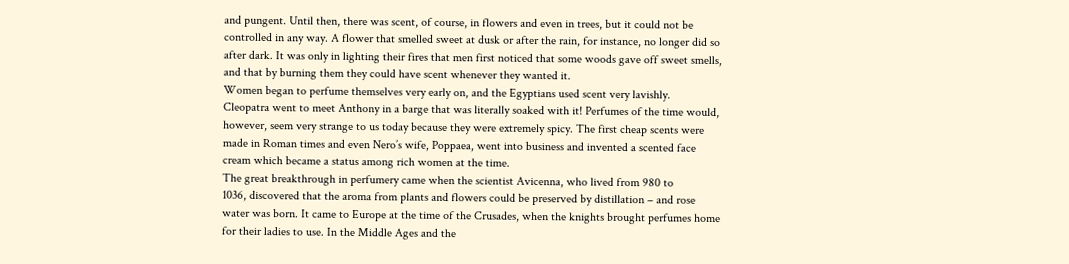and pungent. Until then, there was scent, of course, in flowers and even in trees, but it could not be
controlled in any way. A flower that smelled sweet at dusk or after the rain, for instance, no longer did so
after dark. It was only in lighting their fires that men first noticed that some woods gave off sweet smells,
and that by burning them they could have scent whenever they wanted it.
Women began to perfume themselves very early on, and the Egyptians used scent very lavishly.
Cleopatra went to meet Anthony in a barge that was literally soaked with it! Perfumes of the time would,
however, seem very strange to us today because they were extremely spicy. The first cheap scents were
made in Roman times and even Nero’s wife, Poppaea, went into business and invented a scented face
cream which became a status among rich women at the time.
The great breakthrough in perfumery came when the scientist Avicenna, who lived from 980 to
1036, discovered that the aroma from plants and flowers could be preserved by distillation – and rose
water was born. It came to Europe at the time of the Crusades, when the knights brought perfumes home
for their ladies to use. In the Middle Ages and the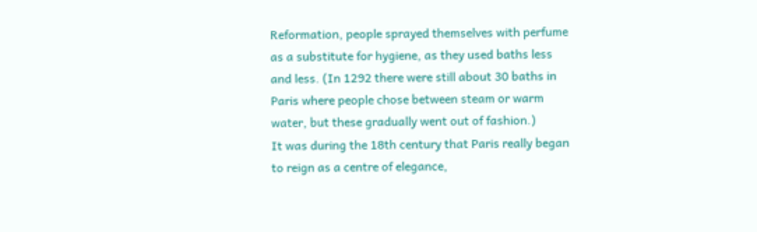Reformation, people sprayed themselves with perfume
as a substitute for hygiene, as they used baths less and less. (In 1292 there were still about 30 baths in
Paris where people chose between steam or warm water, but these gradually went out of fashion.)
It was during the 18th century that Paris really began to reign as a centre of elegance,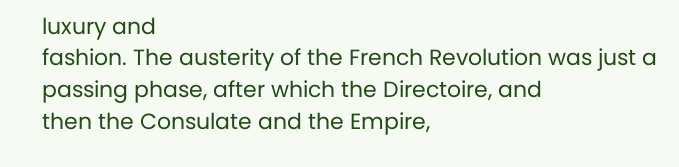luxury and
fashion. The austerity of the French Revolution was just a passing phase, after which the Directoire, and
then the Consulate and the Empire,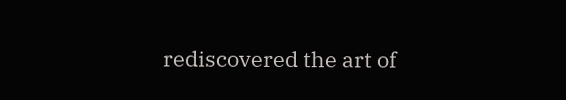rediscovered the art of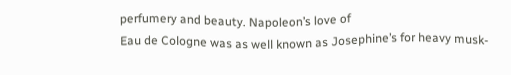perfumery and beauty. Napoleon’s love of
Eau de Cologne was as well known as Josephine’s for heavy musk-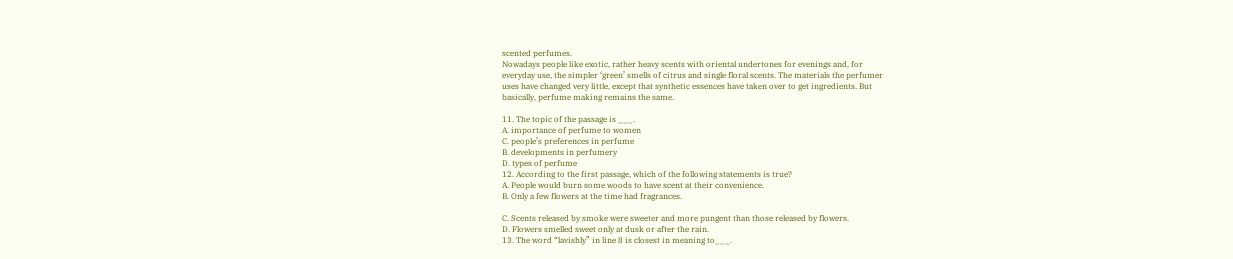scented perfumes.
Nowadays people like exotic, rather heavy scents with oriental undertones for evenings and, for
everyday use, the simpler ‘green’ smells of citrus and single floral scents. The materials the perfumer
uses have changed very little, except that synthetic essences have taken over to get ingredients. But
basically, perfume making remains the same.

11. The topic of the passage is ___.
A. importance of perfume to women
C. people’s preferences in perfume
B. developments in perfumery
D. types of perfume
12. According to the first passage, which of the following statements is true?
A. People would burn some woods to have scent at their convenience.
B. Only a few flowers at the time had fragrances.

C. Scents released by smoke were sweeter and more pungent than those released by flowers.
D. Flowers smelled sweet only at dusk or after the rain.
13. The word “lavishly” in line 8 is closest in meaning to___.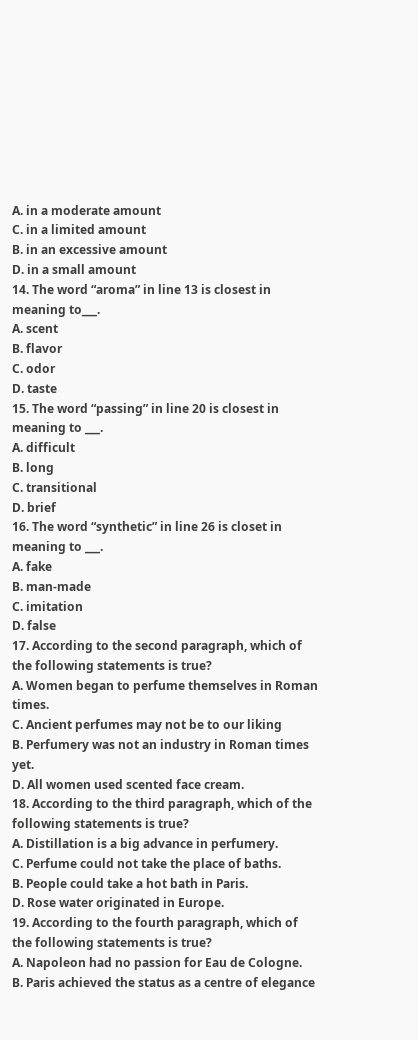A. in a moderate amount
C. in a limited amount
B. in an excessive amount
D. in a small amount
14. The word “aroma” in line 13 is closest in meaning to___.
A. scent
B. flavor
C. odor
D. taste
15. The word “passing” in line 20 is closest in meaning to ___.
A. difficult
B. long
C. transitional
D. brief
16. The word “synthetic” in line 26 is closet in meaning to ___.
A. fake
B. man-made
C. imitation
D. false
17. According to the second paragraph, which of the following statements is true?
A. Women began to perfume themselves in Roman times.
C. Ancient perfumes may not be to our liking
B. Perfumery was not an industry in Roman times yet.
D. All women used scented face cream.
18. According to the third paragraph, which of the following statements is true?
A. Distillation is a big advance in perfumery.
C. Perfume could not take the place of baths.
B. People could take a hot bath in Paris.
D. Rose water originated in Europe.
19. According to the fourth paragraph, which of the following statements is true?
A. Napoleon had no passion for Eau de Cologne.
B. Paris achieved the status as a centre of elegance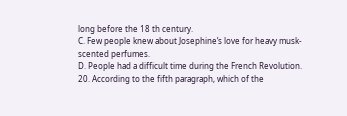long before the 18 th century.
C. Few people knew about Josephine’s love for heavy musk-scented perfumes.
D. People had a difficult time during the French Revolution.
20. According to the fifth paragraph, which of the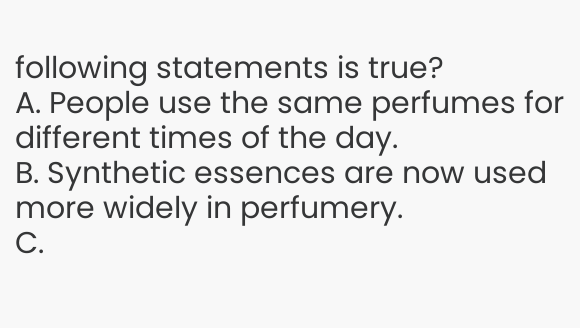following statements is true?
A. People use the same perfumes for different times of the day.
B. Synthetic essences are now used more widely in perfumery.
C.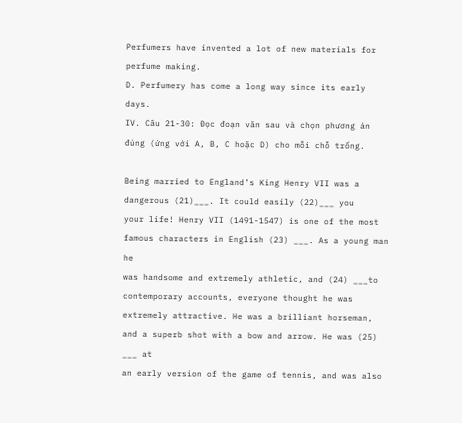Perfumers have invented a lot of new materials for perfume making.
D. Perfumery has come a long way since its early days.
IV. Câu 21-30: Đọc đoạn văn sau và chọn phương án đúng (ứng với A, B, C hoặc D) cho mỗi chỗ trống.

Being married to England’s King Henry VII was a dangerous (21)___. It could easily (22)___ you
your life! Henry VII (1491-1547) is one of the most famous characters in English (23) ___. As a young man he
was handsome and extremely athletic, and (24) ___to contemporary accounts, everyone thought he was
extremely attractive. He was a brilliant horseman, and a superb shot with a bow and arrow. He was (25) ___ at
an early version of the game of tennis, and was also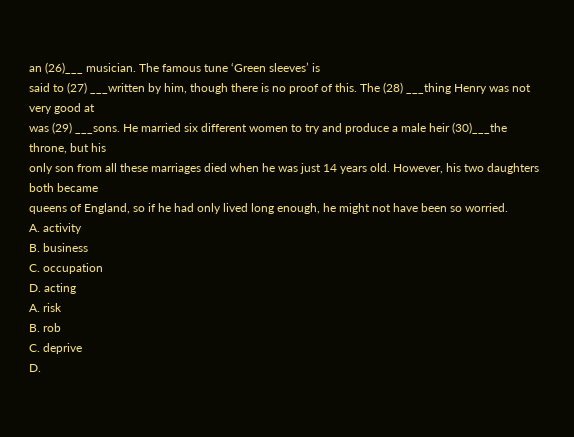an (26)___ musician. The famous tune ‘Green sleeves’ is
said to (27) ___written by him, though there is no proof of this. The (28) ___thing Henry was not very good at
was (29) ___sons. He married six different women to try and produce a male heir (30)___the throne, but his
only son from all these marriages died when he was just 14 years old. However, his two daughters both became
queens of England, so if he had only lived long enough, he might not have been so worried.
A. activity
B. business
C. occupation
D. acting
A. risk
B. rob
C. deprive
D.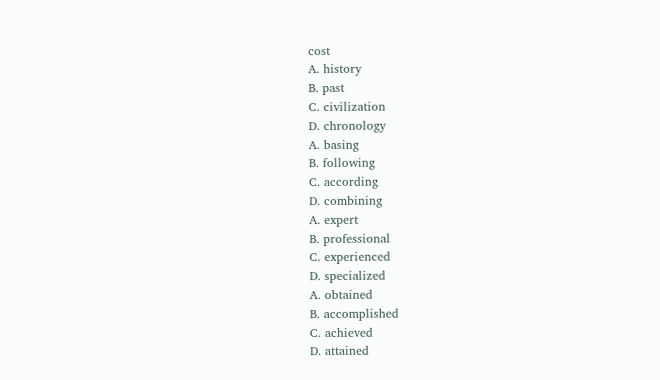cost
A. history
B. past
C. civilization
D. chronology
A. basing
B. following
C. according
D. combining
A. expert
B. professional
C. experienced
D. specialized
A. obtained
B. accomplished
C. achieved
D. attained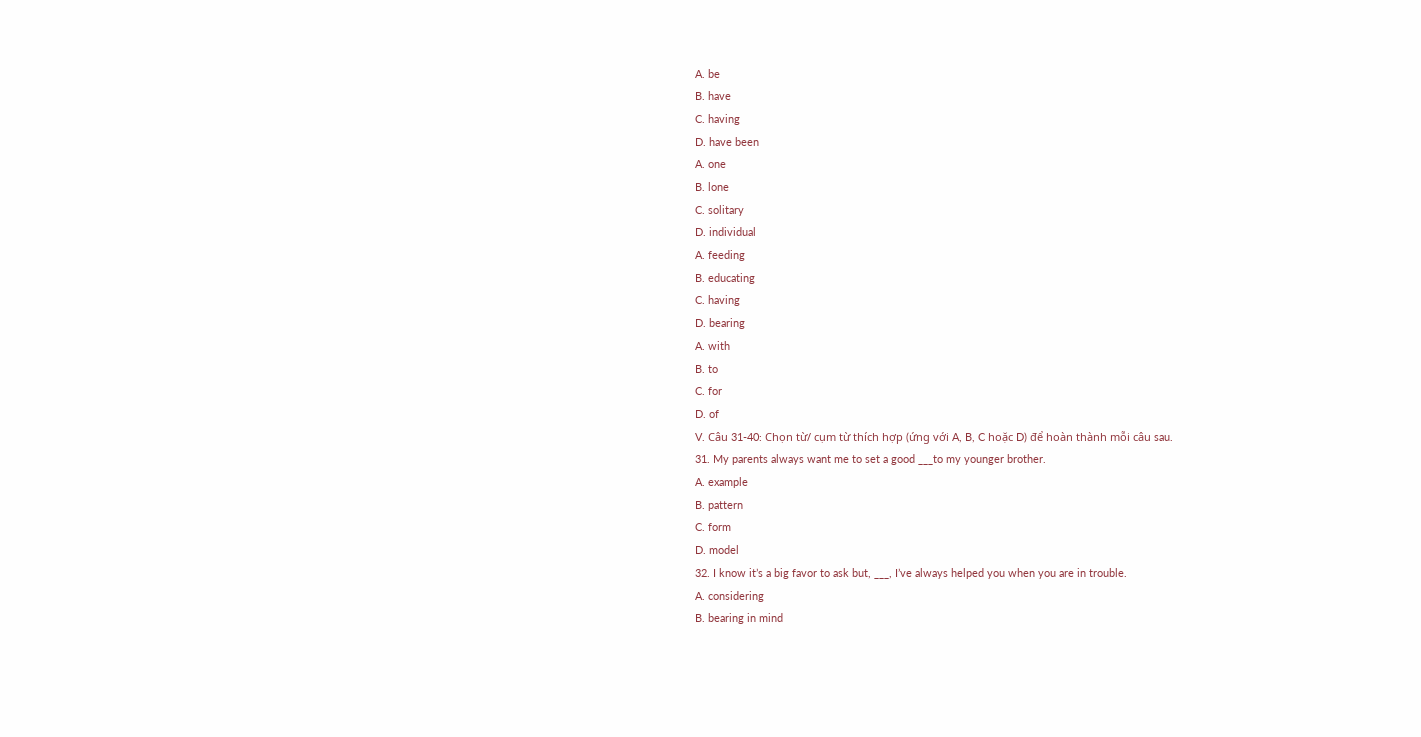A. be
B. have
C. having
D. have been
A. one
B. lone
C. solitary
D. individual
A. feeding
B. educating
C. having
D. bearing
A. with
B. to
C. for
D. of
V. Câu 31-40: Chọn từ/ cụm từ thích hợp (ứng với A, B, C hoặc D) để hoàn thành mỗi câu sau.
31. My parents always want me to set a good ___to my younger brother.
A. example
B. pattern
C. form
D. model
32. I know it’s a big favor to ask but, ___, I’ve always helped you when you are in trouble.
A. considering
B. bearing in mind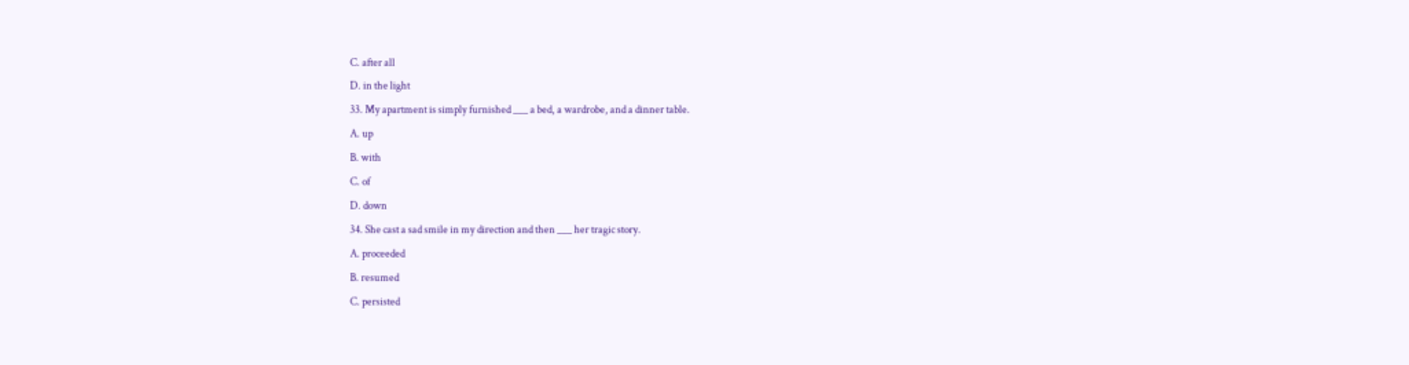C. after all
D. in the light
33. My apartment is simply furnished ___ a bed, a wardrobe, and a dinner table.
A. up
B. with
C. of
D. down
34. She cast a sad smile in my direction and then ___ her tragic story.
A. proceeded
B. resumed
C. persisted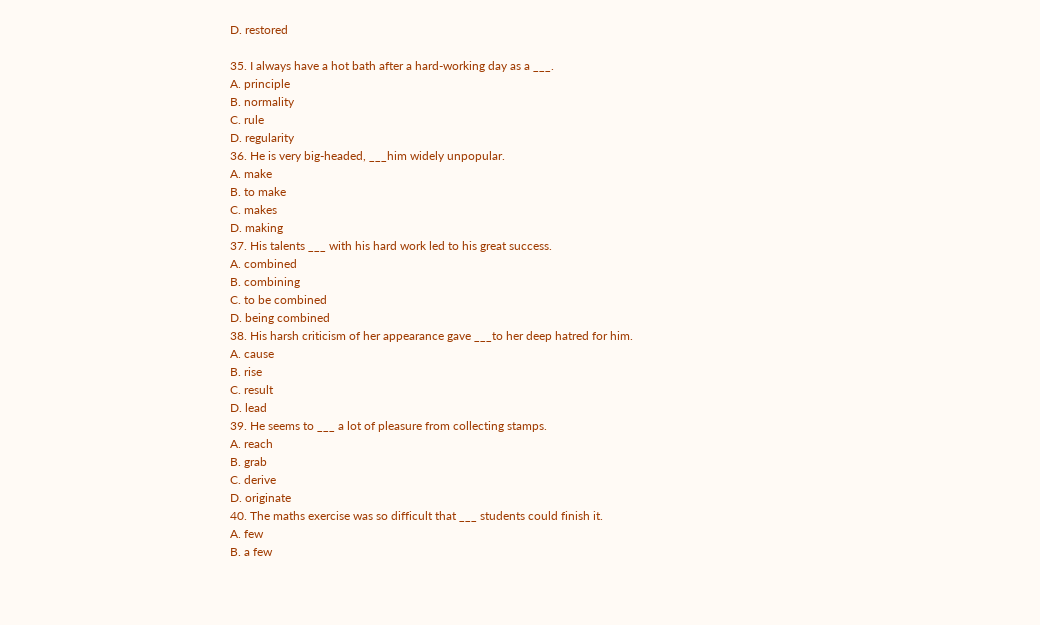D. restored

35. I always have a hot bath after a hard-working day as a ___.
A. principle
B. normality
C. rule
D. regularity
36. He is very big-headed, ___him widely unpopular.
A. make
B. to make
C. makes
D. making
37. His talents ___ with his hard work led to his great success.
A. combined
B. combining
C. to be combined
D. being combined
38. His harsh criticism of her appearance gave ___to her deep hatred for him.
A. cause
B. rise
C. result
D. lead
39. He seems to ___ a lot of pleasure from collecting stamps.
A. reach
B. grab
C. derive
D. originate
40. The maths exercise was so difficult that ___ students could finish it.
A. few
B. a few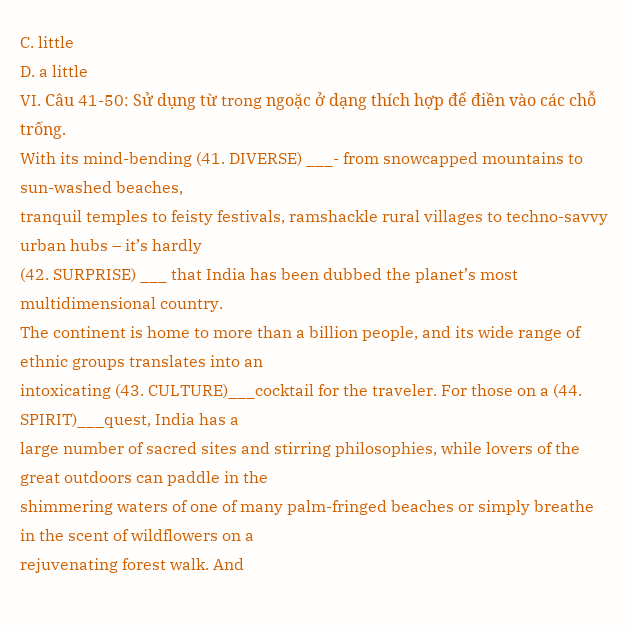C. little
D. a little
VI. Câu 41-50: Sử dụng từ trong ngoặc ở dạng thích hợp để điền vào các chỗ trống.
With its mind-bending (41. DIVERSE) ___- from snowcapped mountains to sun-washed beaches,
tranquil temples to feisty festivals, ramshackle rural villages to techno-savvy urban hubs – it’s hardly
(42. SURPRISE) ___ that India has been dubbed the planet’s most multidimensional country.
The continent is home to more than a billion people, and its wide range of ethnic groups translates into an
intoxicating (43. CULTURE)___cocktail for the traveler. For those on a (44. SPIRIT)___quest, India has a
large number of sacred sites and stirring philosophies, while lovers of the great outdoors can paddle in the
shimmering waters of one of many palm-fringed beaches or simply breathe in the scent of wildflowers on a
rejuvenating forest walk. And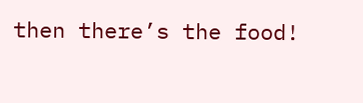then there’s the food!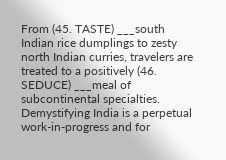From (45. TASTE) ___south Indian rice dumplings to zesty
north Indian curries, travelers are treated to a positively (46. SEDUCE) ___meal of subcontinental specialties.
Demystifying India is a perpetual work-in-progress and for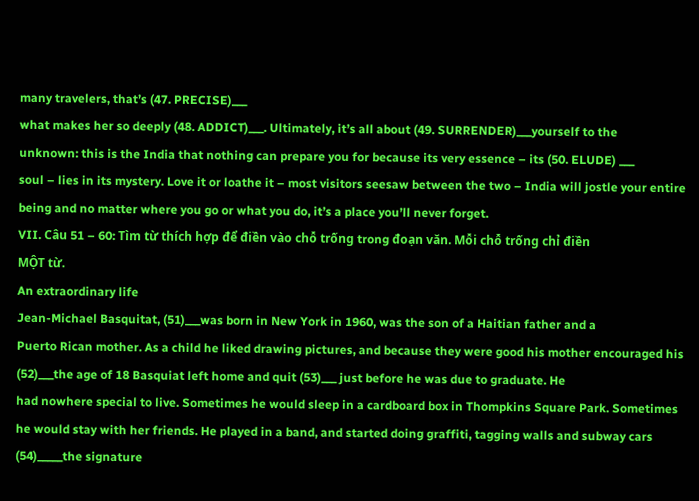many travelers, that’s (47. PRECISE)___
what makes her so deeply (48. ADDICT)___. Ultimately, it’s all about (49. SURRENDER)___yourself to the
unknown: this is the India that nothing can prepare you for because its very essence – its (50. ELUDE) ___
soul – lies in its mystery. Love it or loathe it – most visitors seesaw between the two – India will jostle your entire
being and no matter where you go or what you do, it’s a place you’ll never forget.
VII. Câu 51 – 60: Tìm từ thích hợp để điền vào chỗ trống trong đoạn văn. Mỗi chỗ trống chỉ điền
MỘT từ.
An extraordinary life
Jean-Michael Basquitat, (51)___was born in New York in 1960, was the son of a Haitian father and a
Puerto Rican mother. As a child he liked drawing pictures, and because they were good his mother encouraged his
(52)___the age of 18 Basquiat left home and quit (53)___ just before he was due to graduate. He
had nowhere special to live. Sometimes he would sleep in a cardboard box in Thompkins Square Park. Sometimes
he would stay with her friends. He played in a band, and started doing graffiti, tagging walls and subway cars
(54)_____the signature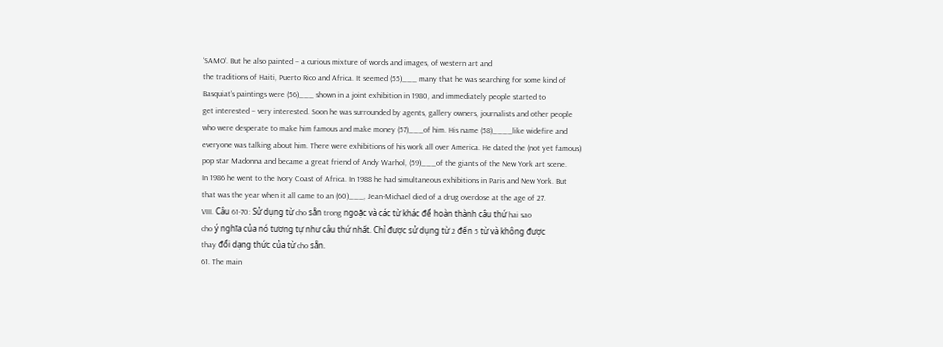‘SAMO’. But he also painted – a curious mixture of words and images, of western art and
the traditions of Haiti, Puerto Rico and Africa. It seemed (55)___ many that he was searching for some kind of
Basquiat’s paintings were (56)___ shown in a joint exhibition in 1980, and immediately people started to
get interested – very interested. Soon he was surrounded by agents, gallery owners, journalists and other people
who were desperate to make him famous and make money (57)___of him. His name (58)____like widefire and
everyone was talking about him. There were exhibitions of his work all over America. He dated the (not yet famous)
pop star Madonna and became a great friend of Andy Warhol, (59)___of the giants of the New York art scene.
In 1986 he went to the Ivory Coast of Africa. In 1988 he had simultaneous exhibitions in Paris and New York. But
that was the year when it all came to an (60)___, Jean-Michael died of a drug overdose at the age of 27.
VIII. Câu 61-70: Sử dụng từ cho sẵn trong ngoặc và các từ khác để hoàn thành câu thứ hai sao
cho ý nghĩa của nó tương tự như câu thứ nhất. Chỉ được sử dụng từ 2 đến 5 từ và không được
thay đổi dạng thức của từ cho sẵn.
61. The main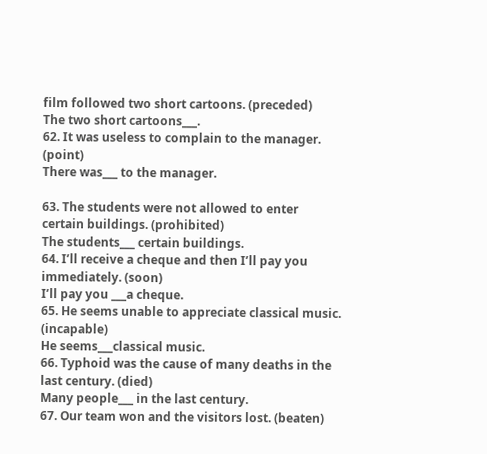film followed two short cartoons. (preceded)
The two short cartoons___.
62. It was useless to complain to the manager. (point)
There was___ to the manager.

63. The students were not allowed to enter certain buildings. (prohibited)
The students___ certain buildings.
64. I’ll receive a cheque and then I’ll pay you immediately. (soon)
I’ll pay you ___a cheque.
65. He seems unable to appreciate classical music. (incapable)
He seems___classical music.
66. Typhoid was the cause of many deaths in the last century. (died)
Many people___ in the last century.
67. Our team won and the visitors lost. (beaten)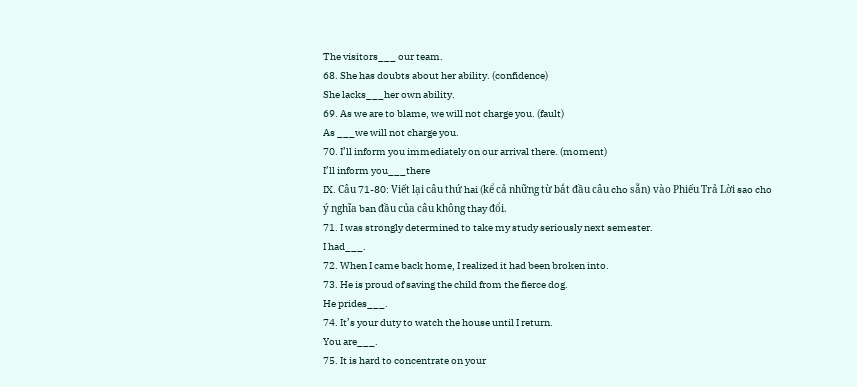The visitors___ our team.
68. She has doubts about her ability. (confidence)
She lacks___her own ability.
69. As we are to blame, we will not charge you. (fault)
As ___we will not charge you.
70. I’ll inform you immediately on our arrival there. (moment)
I’ll inform you___there
IX. Câu 71-80: Viết lại câu thứ hai (kể cả những từ bắt đầu câu cho sẵn) vào Phiếu Trả Lời sao cho
ý nghĩa ban đầu của câu không thay đổi.
71. I was strongly determined to take my study seriously next semester.
I had___.
72. When I came back home, I realized it had been broken into.
73. He is proud of saving the child from the fierce dog.
He prides___.
74. It’s your duty to watch the house until I return.
You are___.
75. It is hard to concentrate on your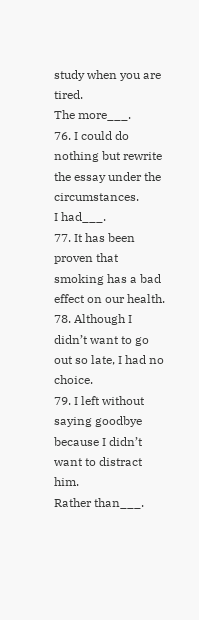study when you are tired.
The more___.
76. I could do nothing but rewrite the essay under the circumstances.
I had___.
77. It has been proven that smoking has a bad effect on our health.
78. Although I didn’t want to go out so late, I had no choice.
79. I left without saying goodbye because I didn’t want to distract him.
Rather than___.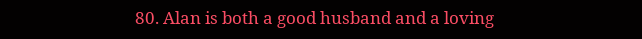80. Alan is both a good husband and a loving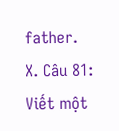father.
X. Câu 81: Viết một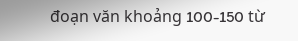đoạn văn khoảng 100-150 từ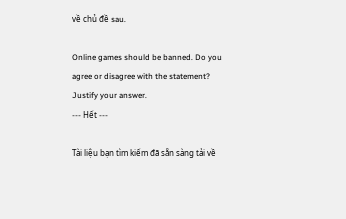về chủ đề sau.

Online games should be banned. Do you agree or disagree with the statement? Justify your answer.
--- Hết ---

Tài liệu bạn tìm kiếm đã sẵn sàng tải về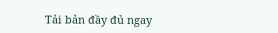Tải bản đầy đủ ngay